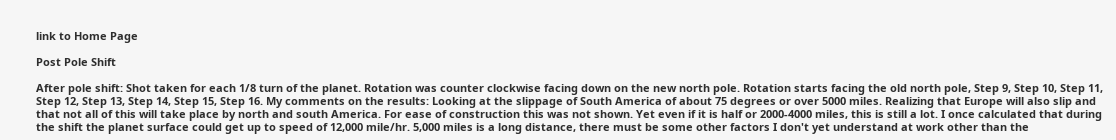link to Home Page

Post Pole Shift

After pole shift: Shot taken for each 1/8 turn of the planet. Rotation was counter clockwise facing down on the new north pole. Rotation starts facing the old north pole, Step 9, Step 10, Step 11, Step 12, Step 13, Step 14, Step 15, Step 16. My comments on the results: Looking at the slippage of South America of about 75 degrees or over 5000 miles. Realizing that Europe will also slip and that not all of this will take place by north and south America. For ease of construction this was not shown. Yet even if it is half or 2000-4000 miles, this is still a lot. I once calculated that during the shift the planet surface could get up to speed of 12,000 mile/hr. 5,000 miles is a long distance, there must be some other factors I don't yet understand at work other than the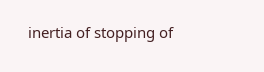inertia of stopping of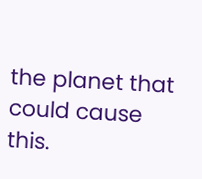the planet that could cause this.